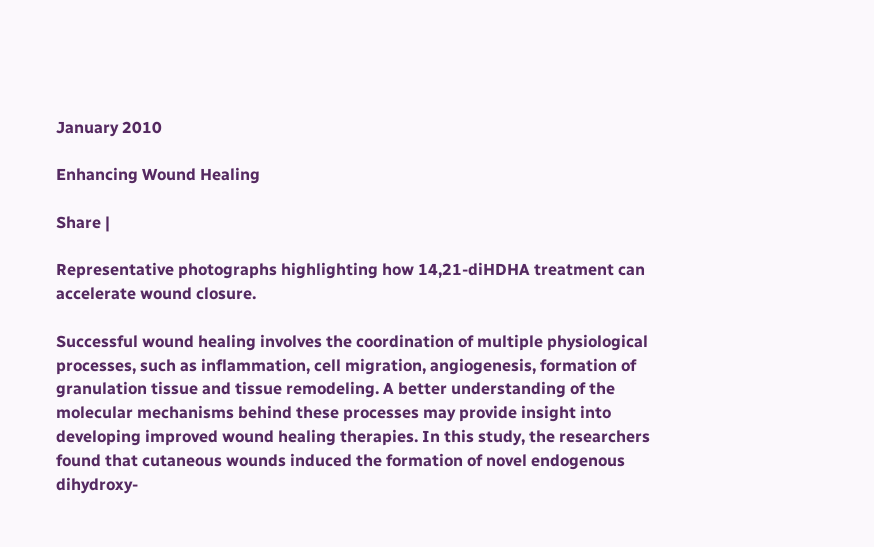January 2010

Enhancing Wound Healing

Share |

Representative photographs highlighting how 14,21-diHDHA treatment can accelerate wound closure.

Successful wound healing involves the coordination of multiple physiological processes, such as inflammation, cell migration, angiogenesis, formation of granulation tissue and tissue remodeling. A better understanding of the molecular mechanisms behind these processes may provide insight into developing improved wound healing therapies. In this study, the researchers found that cutaneous wounds induced the formation of novel endogenous dihydroxy-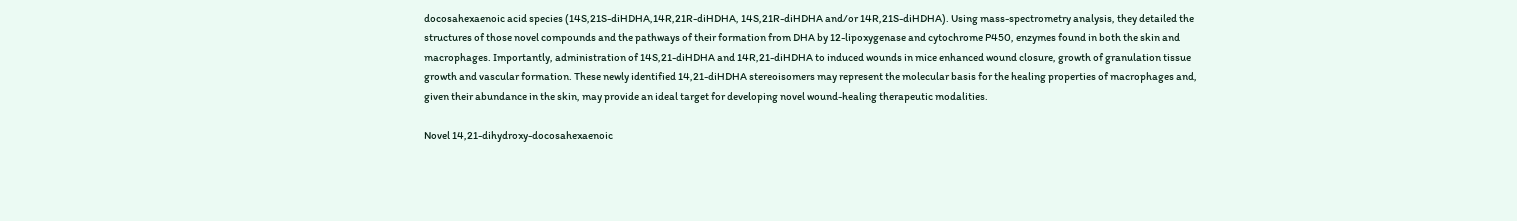docosahexaenoic acid species (14S,21S-diHDHA,14R,21R-diHDHA, 14S,21R-diHDHA and/or 14R,21S-diHDHA). Using mass-spectrometry analysis, they detailed the structures of those novel compounds and the pathways of their formation from DHA by 12-lipoxygenase and cytochrome P450, enzymes found in both the skin and macrophages. Importantly, administration of 14S,21-diHDHA and 14R,21-diHDHA to induced wounds in mice enhanced wound closure, growth of granulation tissue growth and vascular formation. These newly identified 14,21-diHDHA stereoisomers may represent the molecular basis for the healing properties of macrophages and, given their abundance in the skin, may provide an ideal target for developing novel wound-healing therapeutic modalities.

Novel 14,21-dihydroxy-docosahexaenoic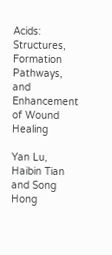Acids: Structures, Formation Pathways, and Enhancement of Wound Healing

Yan Lu, Haibin Tian and Song Hong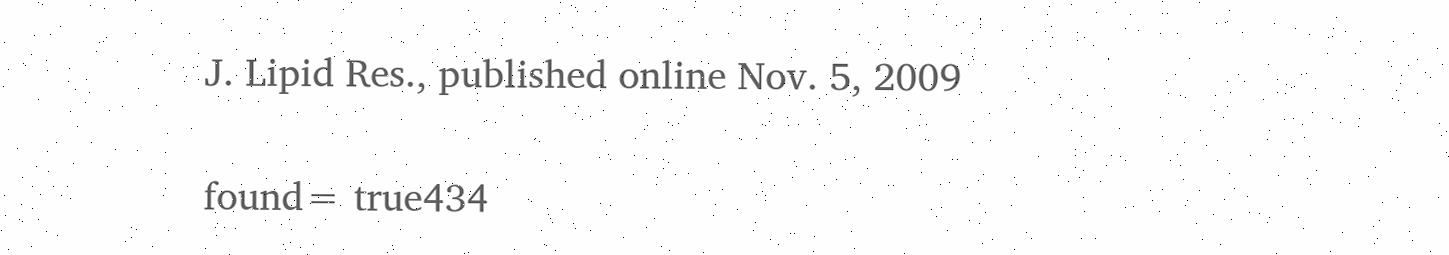J. Lipid Res., published online Nov. 5, 2009

found= true434